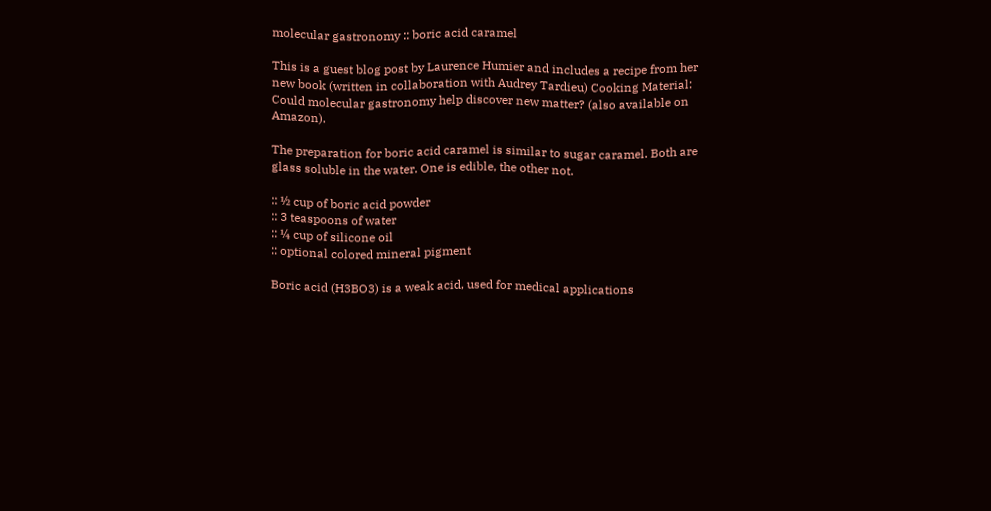molecular gastronomy :: boric acid caramel

This is a guest blog post by Laurence Humier and includes a recipe from her new book (written in collaboration with Audrey Tardieu) Cooking Material: Could molecular gastronomy help discover new matter? (also available on Amazon).

The preparation for boric acid caramel is similar to sugar caramel. Both are glass soluble in the water. One is edible, the other not.

:: ½ cup of boric acid powder
:: 3 teaspoons of water
:: ¼ cup of silicone oil
:: optional colored mineral pigment

Boric acid (H3BO3) is a weak acid, used for medical applications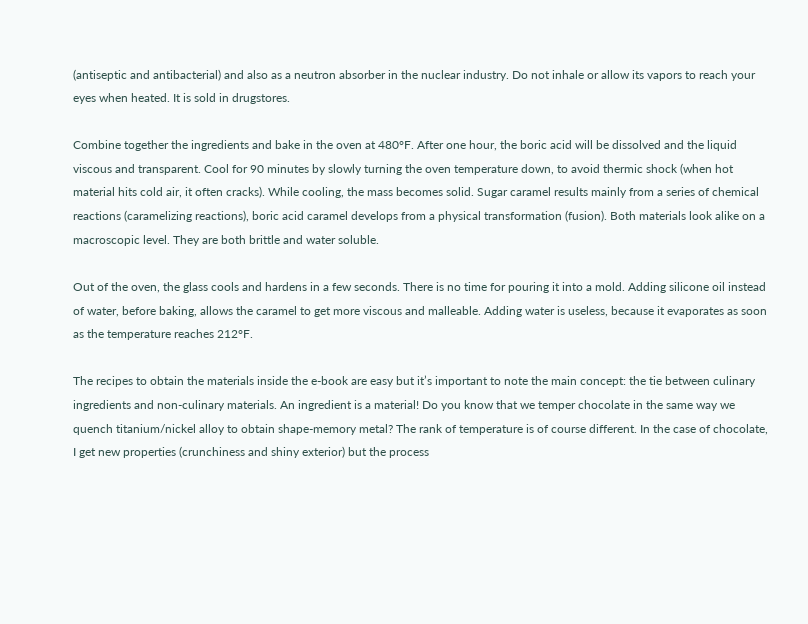(antiseptic and antibacterial) and also as a neutron absorber in the nuclear industry. Do not inhale or allow its vapors to reach your eyes when heated. It is sold in drugstores.

Combine together the ingredients and bake in the oven at 480°F. After one hour, the boric acid will be dissolved and the liquid viscous and transparent. Cool for 90 minutes by slowly turning the oven temperature down, to avoid thermic shock (when hot material hits cold air, it often cracks). While cooling, the mass becomes solid. Sugar caramel results mainly from a series of chemical reactions (caramelizing reactions), boric acid caramel develops from a physical transformation (fusion). Both materials look alike on a macroscopic level. They are both brittle and water soluble.

Out of the oven, the glass cools and hardens in a few seconds. There is no time for pouring it into a mold. Adding silicone oil instead of water, before baking, allows the caramel to get more viscous and malleable. Adding water is useless, because it evaporates as soon as the temperature reaches 212°F.

The recipes to obtain the materials inside the e-book are easy but it’s important to note the main concept: the tie between culinary ingredients and non-culinary materials. An ingredient is a material! Do you know that we temper chocolate in the same way we quench titanium/nickel alloy to obtain shape-memory metal? The rank of temperature is of course different. In the case of chocolate, I get new properties (crunchiness and shiny exterior) but the process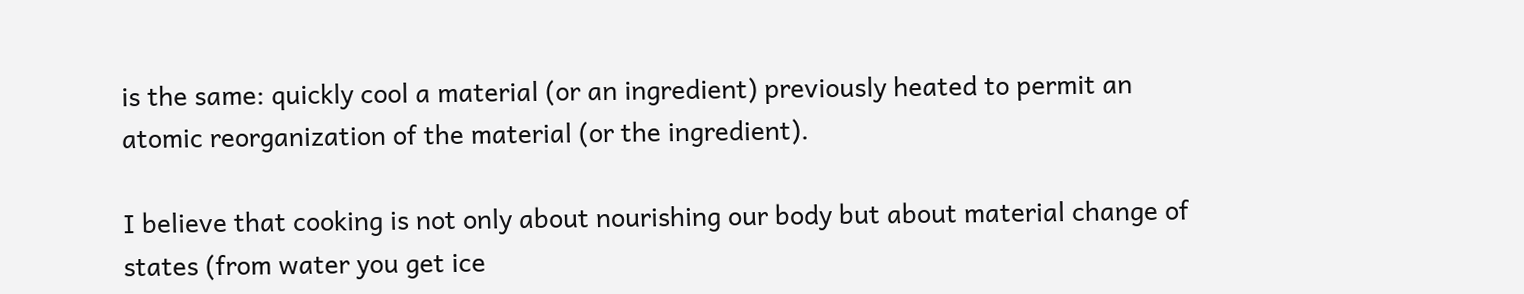is the same: quickly cool a material (or an ingredient) previously heated to permit an atomic reorganization of the material (or the ingredient).

I believe that cooking is not only about nourishing our body but about material change of states (from water you get ice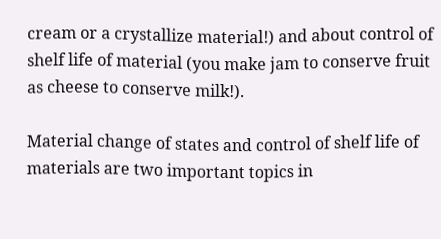cream or a crystallize material!) and about control of shelf life of material (you make jam to conserve fruit as cheese to conserve milk!).

Material change of states and control of shelf life of materials are two important topics in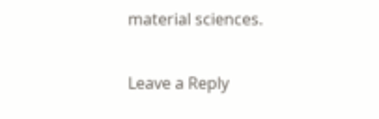material sciences.

Leave a Reply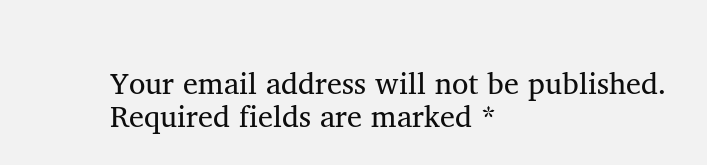Your email address will not be published. Required fields are marked *